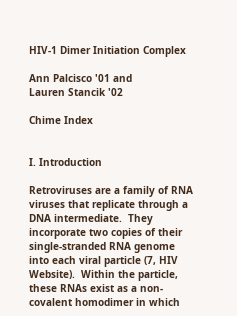HIV-1 Dimer Initiation Complex

Ann Palcisco '01 and
Lauren Stancik '02

Chime Index


I. Introduction

Retroviruses are a family of RNA viruses that replicate through a DNA intermediate.  They incorporate two copies of their single-stranded RNA genome into each viral particle (7, HIV Website).  Within the particle, these RNAs exist as a non-covalent homodimer in which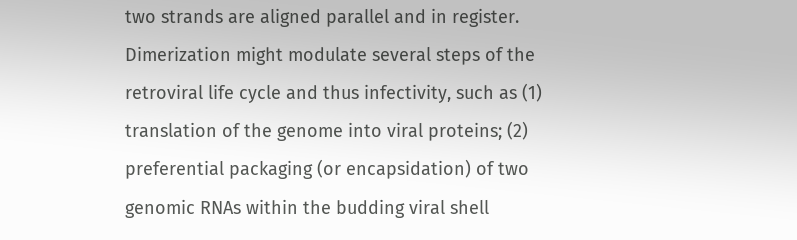two strands are aligned parallel and in register.  Dimerization might modulate several steps of the retroviral life cycle and thus infectivity, such as (1) translation of the genome into viral proteins; (2) preferential packaging (or encapsidation) of two genomic RNAs within the budding viral shell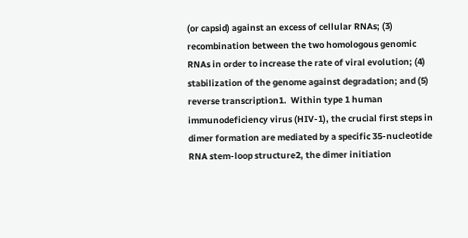(or capsid) against an excess of cellular RNAs; (3) recombination between the two homologous genomic RNAs in order to increase the rate of viral evolution; (4) stabilization of the genome against degradation; and (5) reverse transcription1.  Within type 1 human immunodeficiency virus (HIV-1), the crucial first steps in dimer formation are mediated by a specific 35-nucleotide RNA stem-loop structure2, the dimer initiation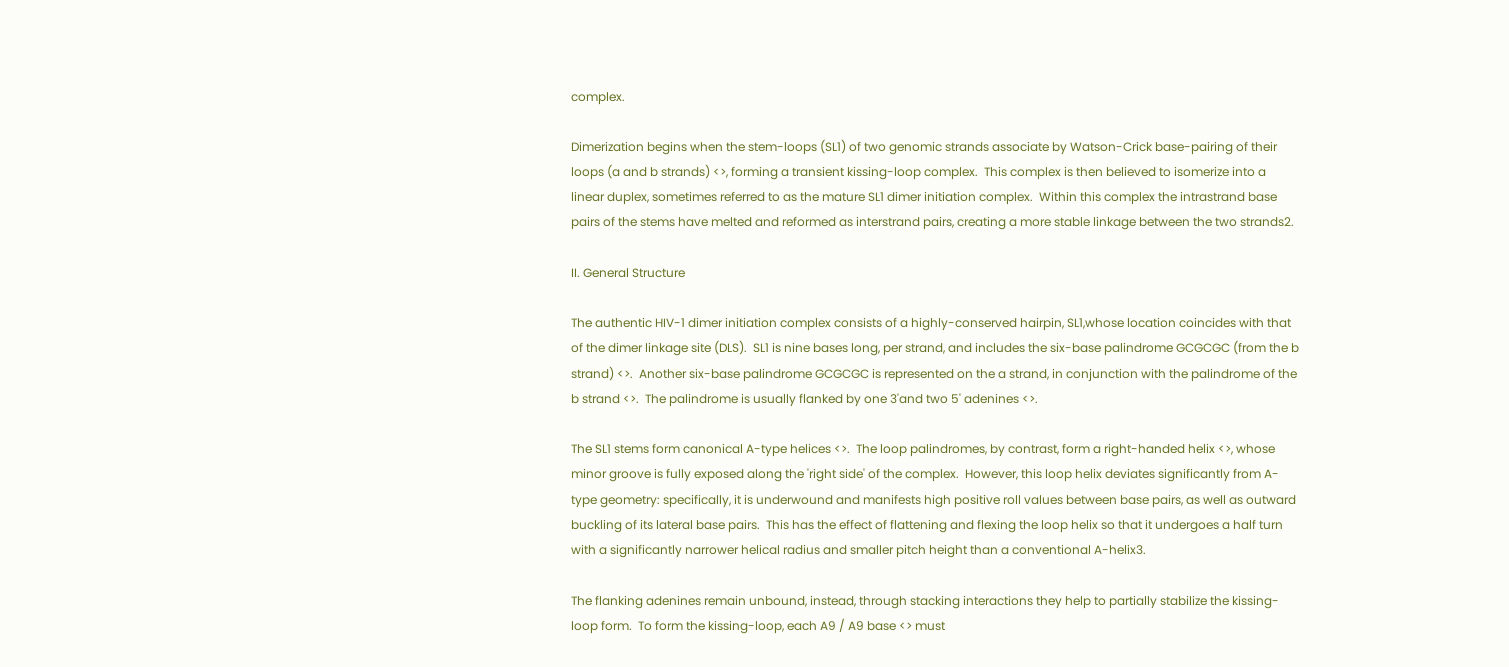complex.

Dimerization begins when the stem-loops (SL1) of two genomic strands associate by Watson-Crick base-pairing of their loops (a and b strands) <>, forming a transient kissing-loop complex.  This complex is then believed to isomerize into a linear duplex, sometimes referred to as the mature SL1 dimer initiation complex.  Within this complex the intrastrand base pairs of the stems have melted and reformed as interstrand pairs, creating a more stable linkage between the two strands2.

II. General Structure

The authentic HIV-1 dimer initiation complex consists of a highly-conserved hairpin, SL1,whose location coincides with that of the dimer linkage site (DLS).  SL1 is nine bases long, per strand, and includes the six-base palindrome GCGCGC (from the b strand) <>.  Another six-base palindrome GCGCGC is represented on the a strand, in conjunction with the palindrome of the b strand <>.  The palindrome is usually flanked by one 3'and two 5' adenines <>.

The SL1 stems form canonical A-type helices <>.  The loop palindromes, by contrast, form a right-handed helix <>, whose minor groove is fully exposed along the 'right side' of the complex.  However, this loop helix deviates significantly from A-type geometry: specifically, it is underwound and manifests high positive roll values between base pairs, as well as outward buckling of its lateral base pairs.  This has the effect of flattening and flexing the loop helix so that it undergoes a half turn with a significantly narrower helical radius and smaller pitch height than a conventional A-helix3.

The flanking adenines remain unbound, instead, through stacking interactions they help to partially stabilize the kissing-loop form.  To form the kissing-loop, each A9 / A9 base <> must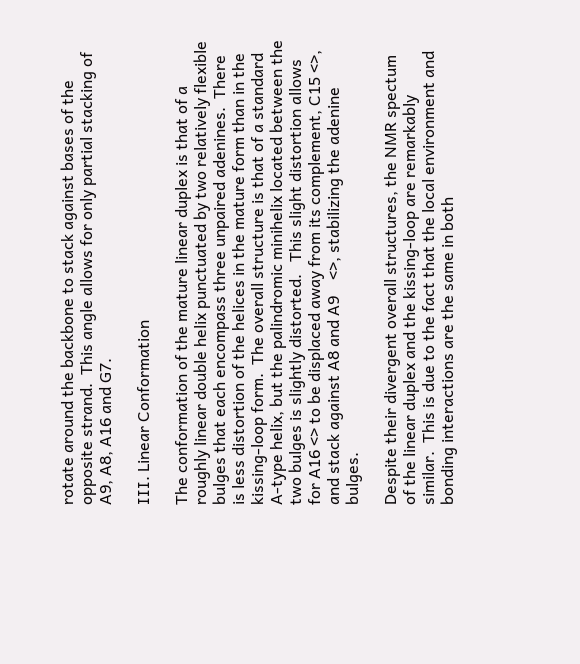rotate around the backbone to stack against bases of the opposite strand.  This angle allows for only partial stacking of A9, A8, A16 and G7.

III. Linear Conformation

The conformation of the mature linear duplex is that of a roughly linear double helix punctuated by two relatively flexible bulges that each encompass three unpaired adenines.  There is less distortion of the helices in the mature form than in the kissing-loop form.  The overall structure is that of a standard A-type helix, but the palindromic minihelix located between the two bulges is slightly distorted.   This slight distortion allows for A16 <> to be displaced away from its complement, C15 <>, and stack against A8 and A9    <>, stabilizing the adenine bulges.

Despite their divergent overall structures, the NMR spectum of the linear duplex and the kissing-loop are remarkably similar.  This is due to the fact that the local environment and bonding interactions are the same in both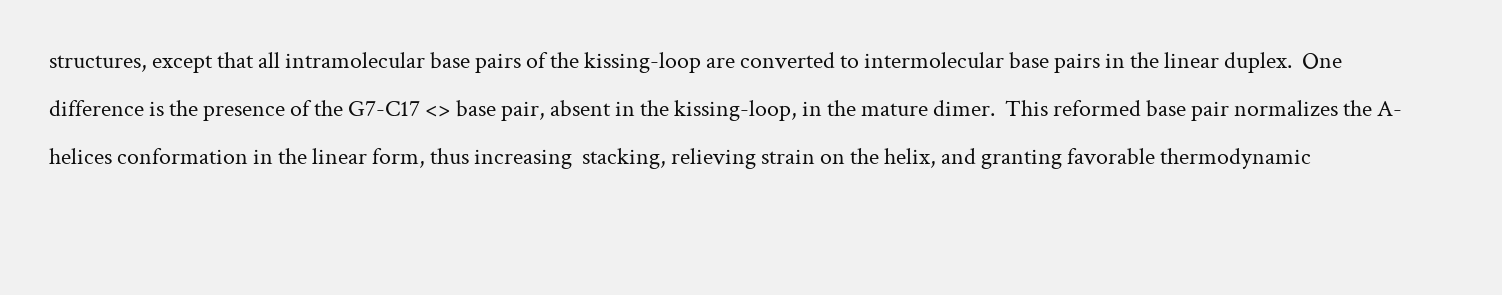structures, except that all intramolecular base pairs of the kissing-loop are converted to intermolecular base pairs in the linear duplex.  One difference is the presence of the G7-C17 <> base pair, absent in the kissing-loop, in the mature dimer.  This reformed base pair normalizes the A-helices conformation in the linear form, thus increasing  stacking, relieving strain on the helix, and granting favorable thermodynamic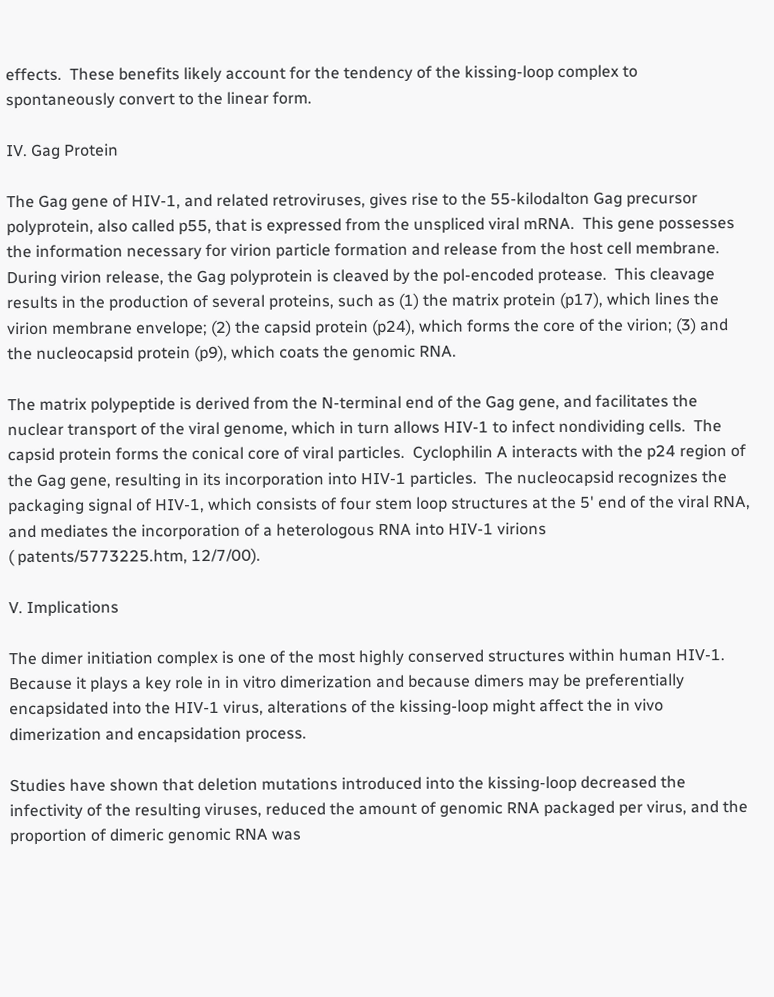effects.  These benefits likely account for the tendency of the kissing-loop complex to spontaneously convert to the linear form.

IV. Gag Protein

The Gag gene of HIV-1, and related retroviruses, gives rise to the 55-kilodalton Gag precursor polyprotein, also called p55, that is expressed from the unspliced viral mRNA.  This gene possesses the information necessary for virion particle formation and release from the host cell membrane.  During virion release, the Gag polyprotein is cleaved by the pol-encoded protease.  This cleavage results in the production of several proteins, such as (1) the matrix protein (p17), which lines the virion membrane envelope; (2) the capsid protein (p24), which forms the core of the virion; (3) and the nucleocapsid protein (p9), which coats the genomic RNA.

The matrix polypeptide is derived from the N-terminal end of the Gag gene, and facilitates the nuclear transport of the viral genome, which in turn allows HIV-1 to infect nondividing cells.  The capsid protein forms the conical core of viral particles.  Cyclophilin A interacts with the p24 region of the Gag gene, resulting in its incorporation into HIV-1 particles.  The nucleocapsid recognizes the packaging signal of HIV-1, which consists of four stem loop structures at the 5' end of the viral RNA, and mediates the incorporation of a heterologous RNA into HIV-1 virions
( patents/5773225.htm, 12/7/00).

V. Implications

The dimer initiation complex is one of the most highly conserved structures within human HIV-1.  Because it plays a key role in in vitro dimerization and because dimers may be preferentially encapsidated into the HIV-1 virus, alterations of the kissing-loop might affect the in vivo dimerization and encapsidation process.

Studies have shown that deletion mutations introduced into the kissing-loop decreased the infectivity of the resulting viruses, reduced the amount of genomic RNA packaged per virus, and the proportion of dimeric genomic RNA was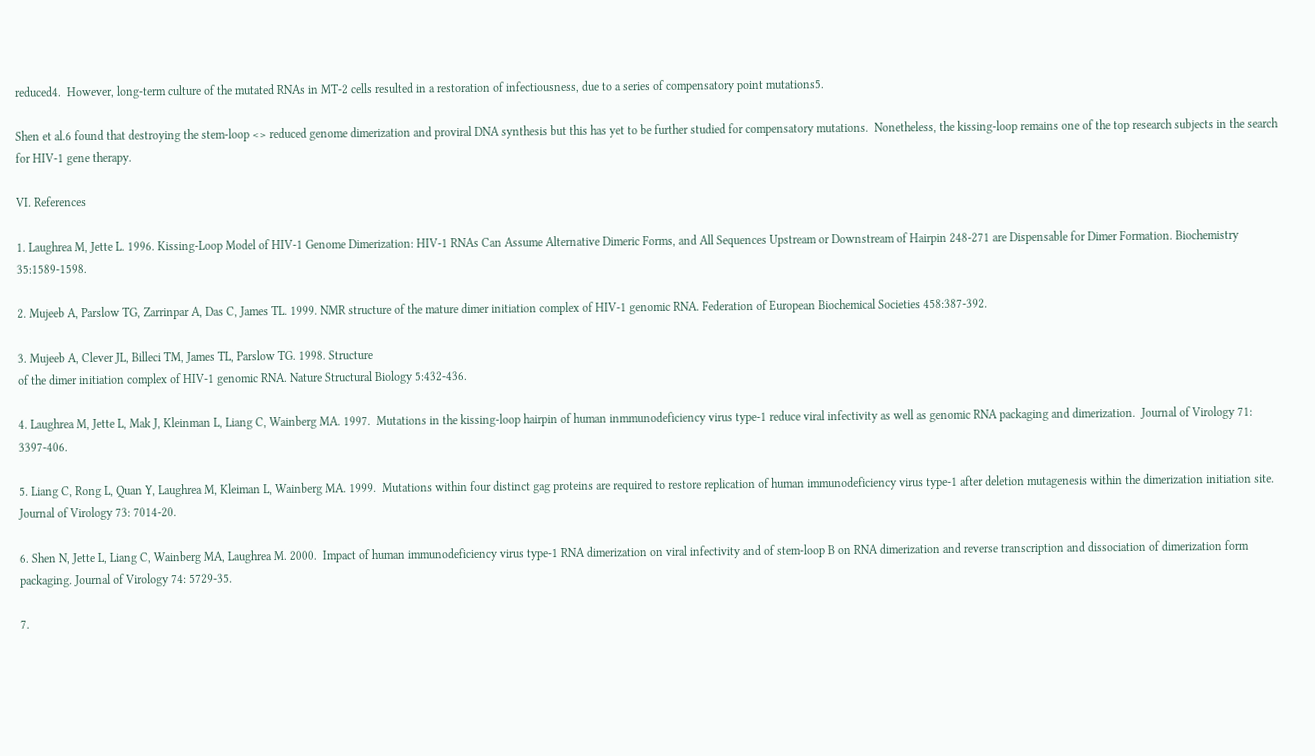reduced4.  However, long-term culture of the mutated RNAs in MT-2 cells resulted in a restoration of infectiousness, due to a series of compensatory point mutations5.

Shen et al.6 found that destroying the stem-loop <> reduced genome dimerization and proviral DNA synthesis but this has yet to be further studied for compensatory mutations.  Nonetheless, the kissing-loop remains one of the top research subjects in the search for HIV-1 gene therapy.

VI. References

1. Laughrea M, Jette L. 1996. Kissing-Loop Model of HIV-1 Genome Dimerization: HIV-1 RNAs Can Assume Alternative Dimeric Forms, and All Sequences Upstream or Downstream of Hairpin 248-271 are Dispensable for Dimer Formation. Biochemistry 35:1589-1598.

2. Mujeeb A, Parslow TG, Zarrinpar A, Das C, James TL. 1999. NMR structure of the mature dimer initiation complex of HIV-1 genomic RNA. Federation of European Biochemical Societies 458:387-392.

3. Mujeeb A, Clever JL, Billeci TM, James TL, Parslow TG. 1998. Structure
of the dimer initiation complex of HIV-1 genomic RNA. Nature Structural Biology 5:432-436.

4. Laughrea M, Jette L, Mak J, Kleinman L, Liang C, Wainberg MA. 1997.  Mutations in the kissing-loop hairpin of human inmmunodeficiency virus type-1 reduce viral infectivity as well as genomic RNA packaging and dimerization.  Journal of Virology 71: 3397-406.

5. Liang C, Rong L, Quan Y, Laughrea M, Kleiman L, Wainberg MA. 1999.  Mutations within four distinct gag proteins are required to restore replication of human immunodeficiency virus type-1 after deletion mutagenesis within the dimerization initiation site.  Journal of Virology 73: 7014-20.

6. Shen N, Jette L, Liang C, Wainberg MA, Laughrea M. 2000.  Impact of human immunodeficiency virus type-1 RNA dimerization on viral infectivity and of stem-loop B on RNA dimerization and reverse transcription and dissociation of dimerization form packaging. Journal of Virology 74: 5729-35.

7.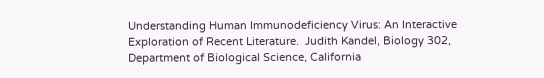Understanding Human Immunodeficiency Virus: An Interactive Exploration of Recent Literature.  Judith Kandel, Biology 302, Department of Biological Science, California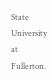State University at Fullerton.